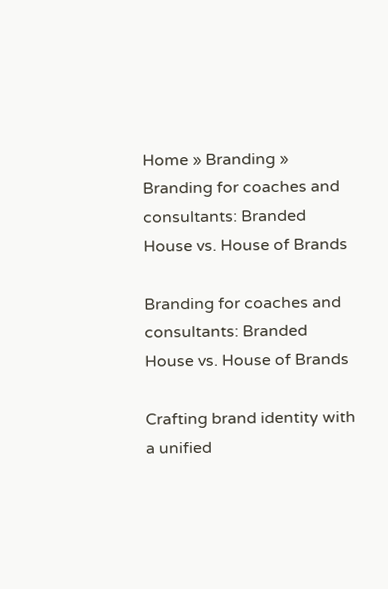Home » Branding » Branding for coaches and consultants: Branded House vs. House of Brands

Branding for coaches and consultants: Branded House vs. House of Brands

Crafting brand identity with a unified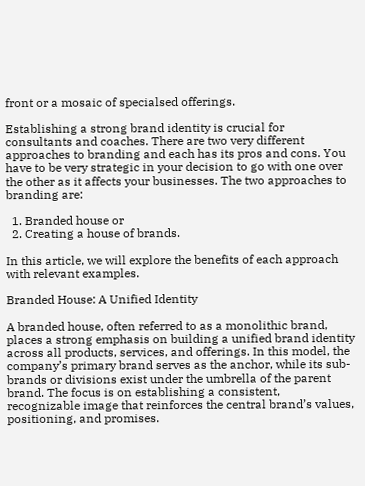front or a mosaic of specialsed offerings.

Establishing a strong brand identity is crucial for consultants and coaches. There are two very different approaches to branding and each has its pros and cons. You have to be very strategic in your decision to go with one over the other as it affects your businesses. The two approaches to branding are:

  1. Branded house or
  2. Creating a house of brands.

In this article, we will explore the benefits of each approach with relevant examples.

Branded House: A Unified Identity

A branded house, often referred to as a monolithic brand, places a strong emphasis on building a unified brand identity across all products, services, and offerings. In this model, the company’s primary brand serves as the anchor, while its sub-brands or divisions exist under the umbrella of the parent brand. The focus is on establishing a consistent, recognizable image that reinforces the central brand’s values, positioning, and promises.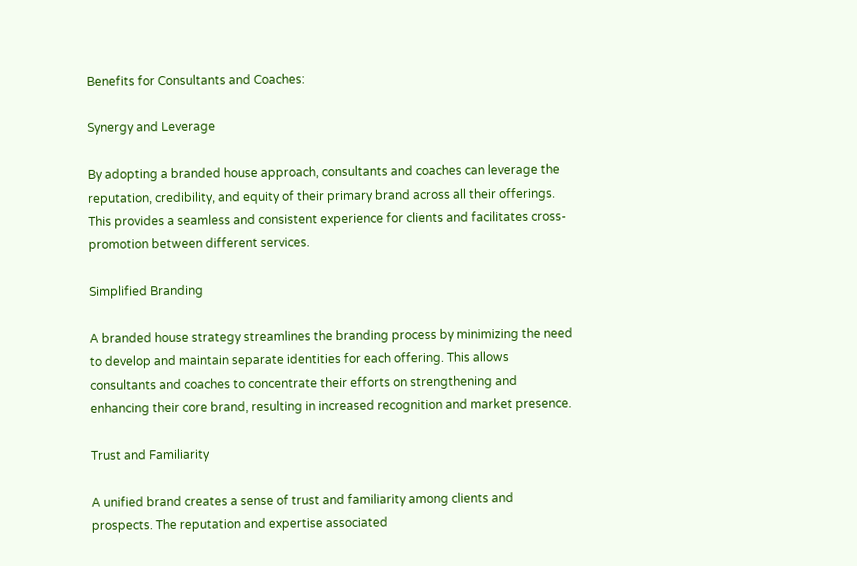Benefits for Consultants and Coaches:

Synergy and Leverage

By adopting a branded house approach, consultants and coaches can leverage the reputation, credibility, and equity of their primary brand across all their offerings. This provides a seamless and consistent experience for clients and facilitates cross-promotion between different services.

Simplified Branding

A branded house strategy streamlines the branding process by minimizing the need to develop and maintain separate identities for each offering. This allows consultants and coaches to concentrate their efforts on strengthening and enhancing their core brand, resulting in increased recognition and market presence.

Trust and Familiarity

A unified brand creates a sense of trust and familiarity among clients and prospects. The reputation and expertise associated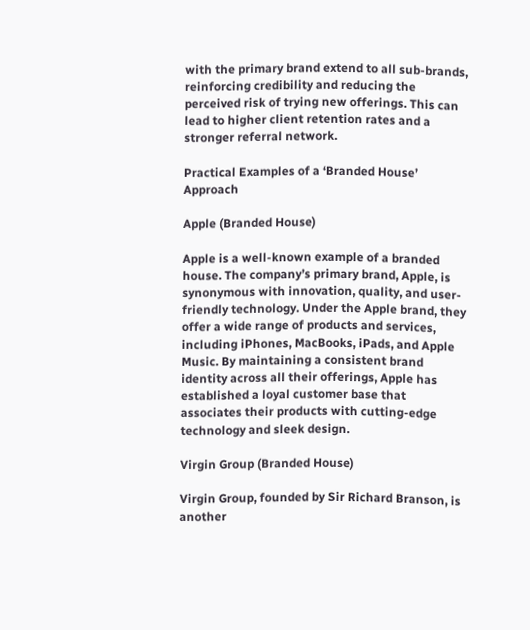with the primary brand extend to all sub-brands, reinforcing credibility and reducing the perceived risk of trying new offerings. This can lead to higher client retention rates and a stronger referral network.

Practical Examples of a ‘Branded House’ Approach

Apple (Branded House)

Apple is a well-known example of a branded house. The company’s primary brand, Apple, is synonymous with innovation, quality, and user-friendly technology. Under the Apple brand, they offer a wide range of products and services, including iPhones, MacBooks, iPads, and Apple Music. By maintaining a consistent brand identity across all their offerings, Apple has established a loyal customer base that associates their products with cutting-edge technology and sleek design.

Virgin Group (Branded House)

Virgin Group, founded by Sir Richard Branson, is another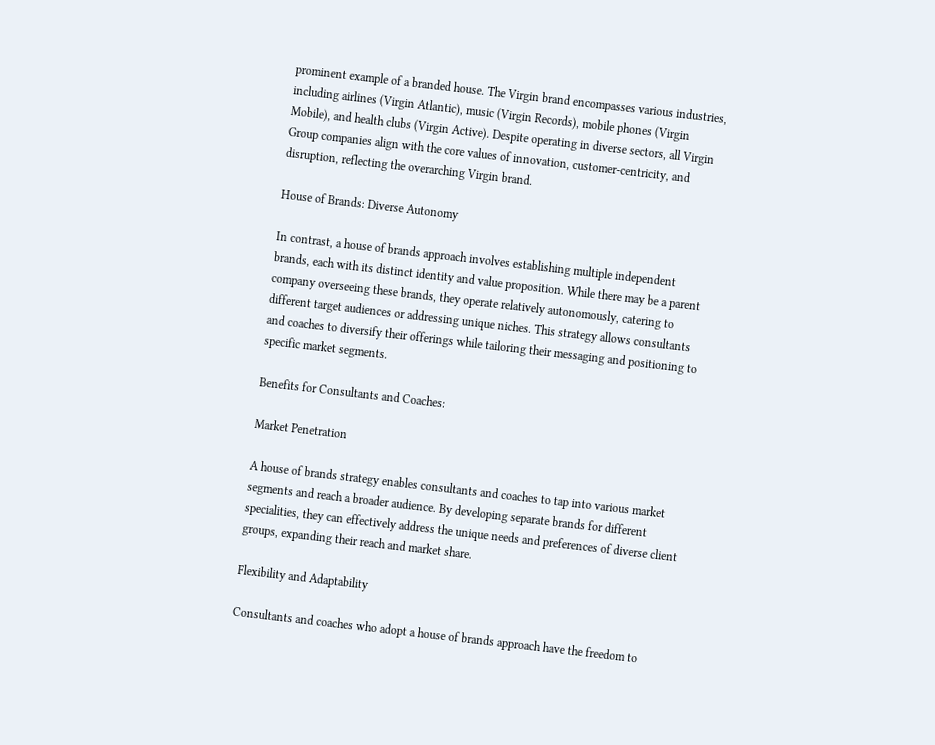prominent example of a branded house. The Virgin brand encompasses various industries, including airlines (Virgin Atlantic), music (Virgin Records), mobile phones (Virgin Mobile), and health clubs (Virgin Active). Despite operating in diverse sectors, all Virgin Group companies align with the core values of innovation, customer-centricity, and disruption, reflecting the overarching Virgin brand.

House of Brands: Diverse Autonomy

In contrast, a house of brands approach involves establishing multiple independent brands, each with its distinct identity and value proposition. While there may be a parent company overseeing these brands, they operate relatively autonomously, catering to different target audiences or addressing unique niches. This strategy allows consultants and coaches to diversify their offerings while tailoring their messaging and positioning to specific market segments.

Benefits for Consultants and Coaches:

Market Penetration

A house of brands strategy enables consultants and coaches to tap into various market segments and reach a broader audience. By developing separate brands for different specialities, they can effectively address the unique needs and preferences of diverse client groups, expanding their reach and market share.

Flexibility and Adaptability

Consultants and coaches who adopt a house of brands approach have the freedom to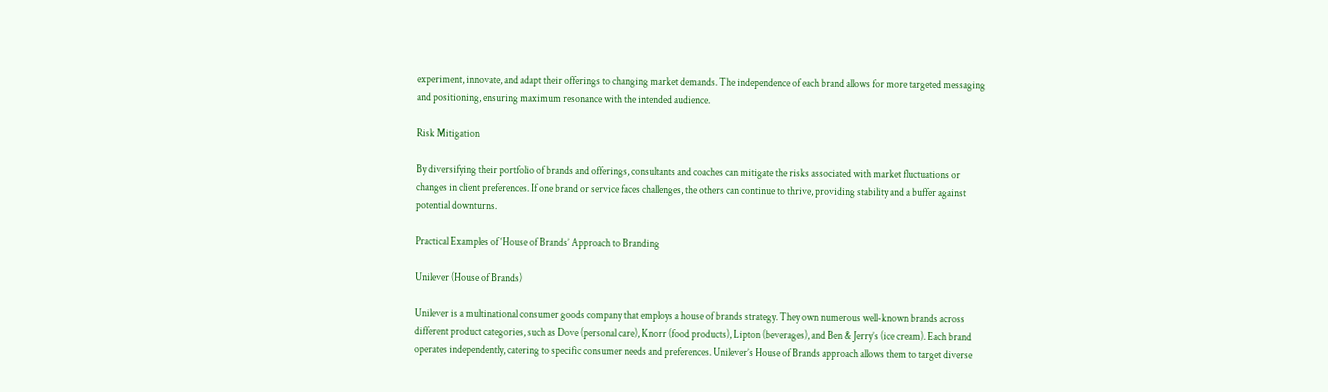experiment, innovate, and adapt their offerings to changing market demands. The independence of each brand allows for more targeted messaging and positioning, ensuring maximum resonance with the intended audience.

Risk Mitigation

By diversifying their portfolio of brands and offerings, consultants and coaches can mitigate the risks associated with market fluctuations or changes in client preferences. If one brand or service faces challenges, the others can continue to thrive, providing stability and a buffer against potential downturns.

Practical Examples of ‘House of Brands’ Approach to Branding

Unilever (House of Brands)

Unilever is a multinational consumer goods company that employs a house of brands strategy. They own numerous well-known brands across different product categories, such as Dove (personal care), Knorr (food products), Lipton (beverages), and Ben & Jerry’s (ice cream). Each brand operates independently, catering to specific consumer needs and preferences. Unilever’s House of Brands approach allows them to target diverse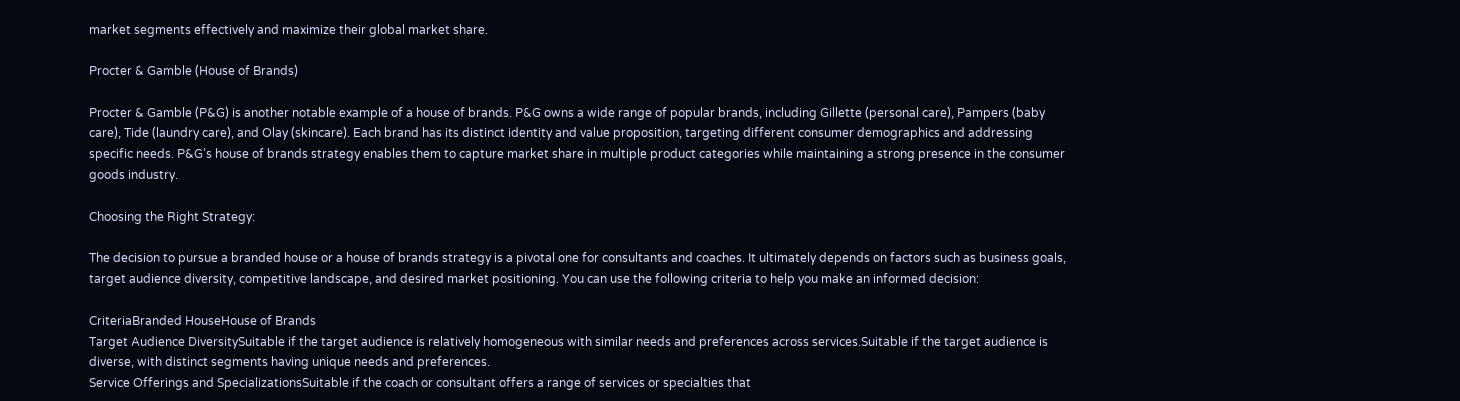market segments effectively and maximize their global market share.

Procter & Gamble (House of Brands)

Procter & Gamble (P&G) is another notable example of a house of brands. P&G owns a wide range of popular brands, including Gillette (personal care), Pampers (baby care), Tide (laundry care), and Olay (skincare). Each brand has its distinct identity and value proposition, targeting different consumer demographics and addressing specific needs. P&G’s house of brands strategy enables them to capture market share in multiple product categories while maintaining a strong presence in the consumer goods industry.

Choosing the Right Strategy:

The decision to pursue a branded house or a house of brands strategy is a pivotal one for consultants and coaches. It ultimately depends on factors such as business goals, target audience diversity, competitive landscape, and desired market positioning. You can use the following criteria to help you make an informed decision:

CriteriaBranded HouseHouse of Brands
Target Audience DiversitySuitable if the target audience is relatively homogeneous with similar needs and preferences across services.Suitable if the target audience is diverse, with distinct segments having unique needs and preferences.
Service Offerings and SpecializationsSuitable if the coach or consultant offers a range of services or specialties that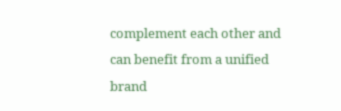complement each other and can benefit from a unified brand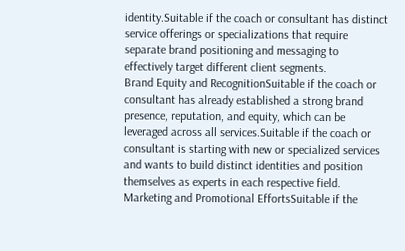identity.Suitable if the coach or consultant has distinct service offerings or specializations that require separate brand positioning and messaging to effectively target different client segments.
Brand Equity and RecognitionSuitable if the coach or consultant has already established a strong brand presence, reputation, and equity, which can be leveraged across all services.Suitable if the coach or consultant is starting with new or specialized services and wants to build distinct identities and position themselves as experts in each respective field.
Marketing and Promotional EffortsSuitable if the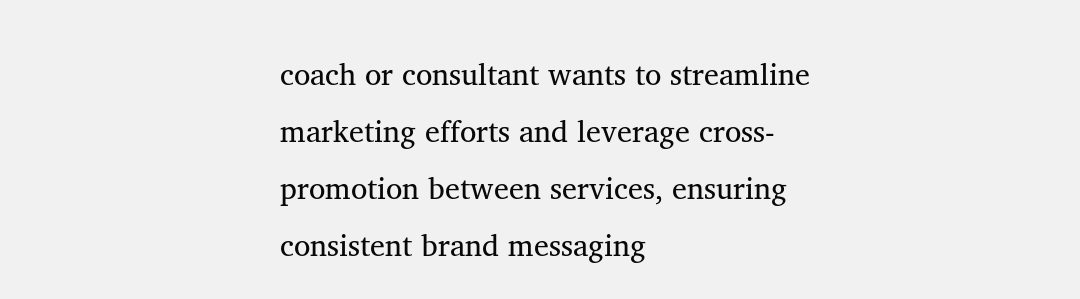coach or consultant wants to streamline marketing efforts and leverage cross-promotion between services, ensuring consistent brand messaging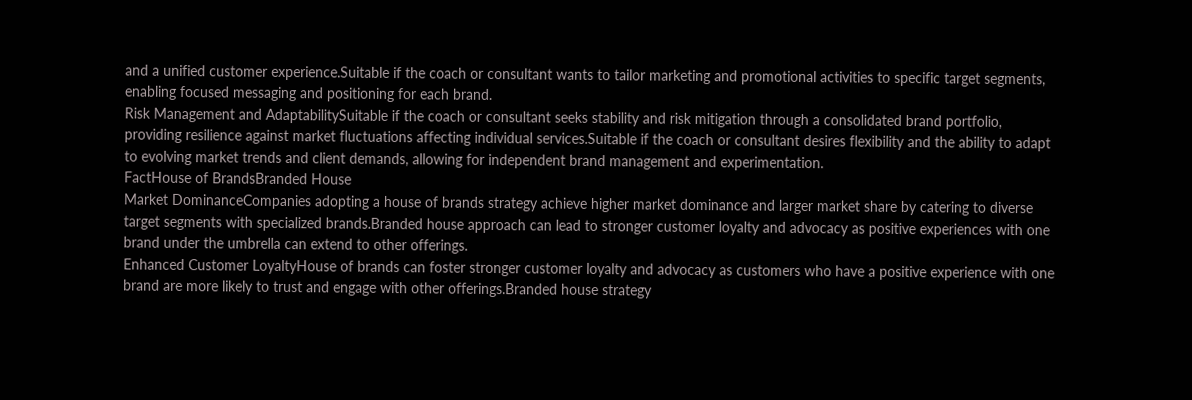and a unified customer experience.Suitable if the coach or consultant wants to tailor marketing and promotional activities to specific target segments, enabling focused messaging and positioning for each brand.
Risk Management and AdaptabilitySuitable if the coach or consultant seeks stability and risk mitigation through a consolidated brand portfolio, providing resilience against market fluctuations affecting individual services.Suitable if the coach or consultant desires flexibility and the ability to adapt to evolving market trends and client demands, allowing for independent brand management and experimentation.
FactHouse of BrandsBranded House
Market DominanceCompanies adopting a house of brands strategy achieve higher market dominance and larger market share by catering to diverse target segments with specialized brands.Branded house approach can lead to stronger customer loyalty and advocacy as positive experiences with one brand under the umbrella can extend to other offerings.
Enhanced Customer LoyaltyHouse of brands can foster stronger customer loyalty and advocacy as customers who have a positive experience with one brand are more likely to trust and engage with other offerings.Branded house strategy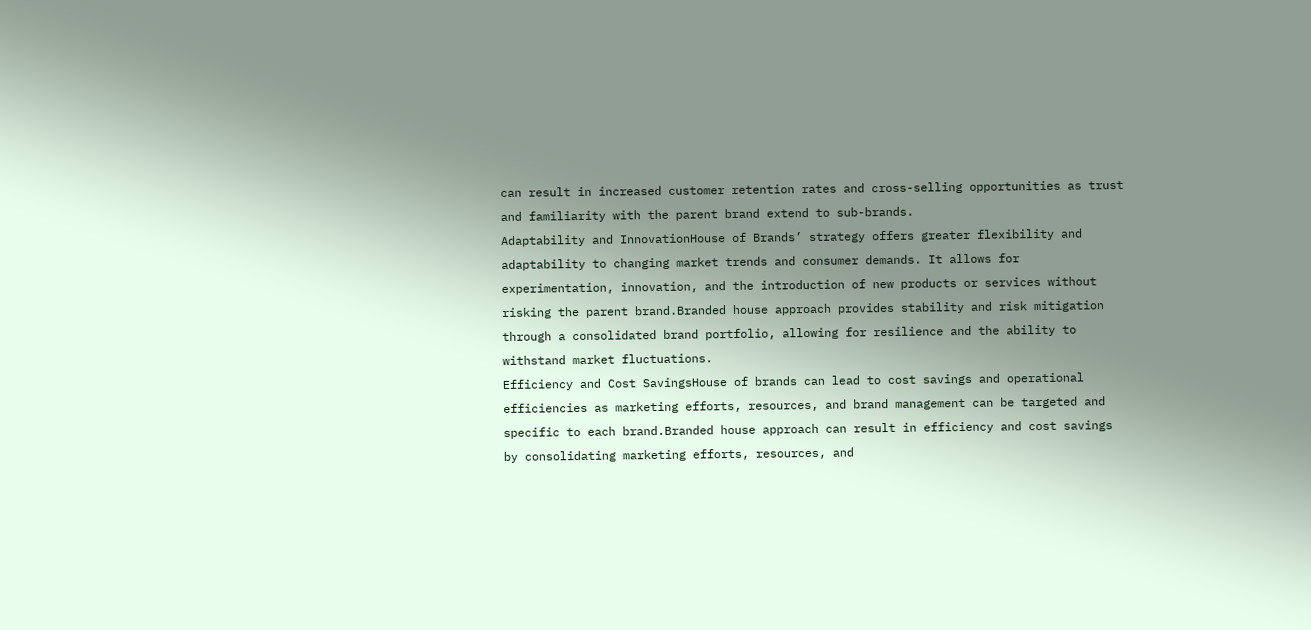can result in increased customer retention rates and cross-selling opportunities as trust and familiarity with the parent brand extend to sub-brands.
Adaptability and InnovationHouse of Brands’ strategy offers greater flexibility and adaptability to changing market trends and consumer demands. It allows for experimentation, innovation, and the introduction of new products or services without risking the parent brand.Branded house approach provides stability and risk mitigation through a consolidated brand portfolio, allowing for resilience and the ability to withstand market fluctuations.
Efficiency and Cost SavingsHouse of brands can lead to cost savings and operational efficiencies as marketing efforts, resources, and brand management can be targeted and specific to each brand.Branded house approach can result in efficiency and cost savings by consolidating marketing efforts, resources, and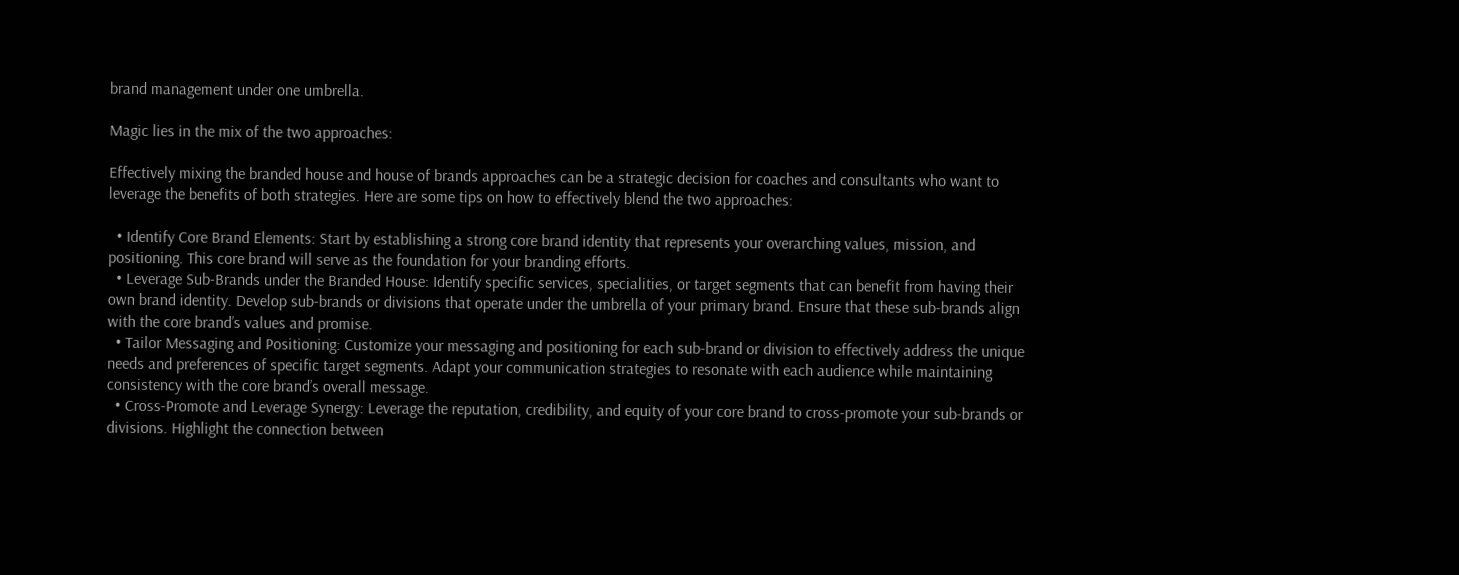brand management under one umbrella.

Magic lies in the mix of the two approaches:

Effectively mixing the branded house and house of brands approaches can be a strategic decision for coaches and consultants who want to leverage the benefits of both strategies. Here are some tips on how to effectively blend the two approaches:

  • Identify Core Brand Elements: Start by establishing a strong core brand identity that represents your overarching values, mission, and positioning. This core brand will serve as the foundation for your branding efforts.
  • Leverage Sub-Brands under the Branded House: Identify specific services, specialities, or target segments that can benefit from having their own brand identity. Develop sub-brands or divisions that operate under the umbrella of your primary brand. Ensure that these sub-brands align with the core brand’s values and promise.
  • Tailor Messaging and Positioning: Customize your messaging and positioning for each sub-brand or division to effectively address the unique needs and preferences of specific target segments. Adapt your communication strategies to resonate with each audience while maintaining consistency with the core brand’s overall message.
  • Cross-Promote and Leverage Synergy: Leverage the reputation, credibility, and equity of your core brand to cross-promote your sub-brands or divisions. Highlight the connection between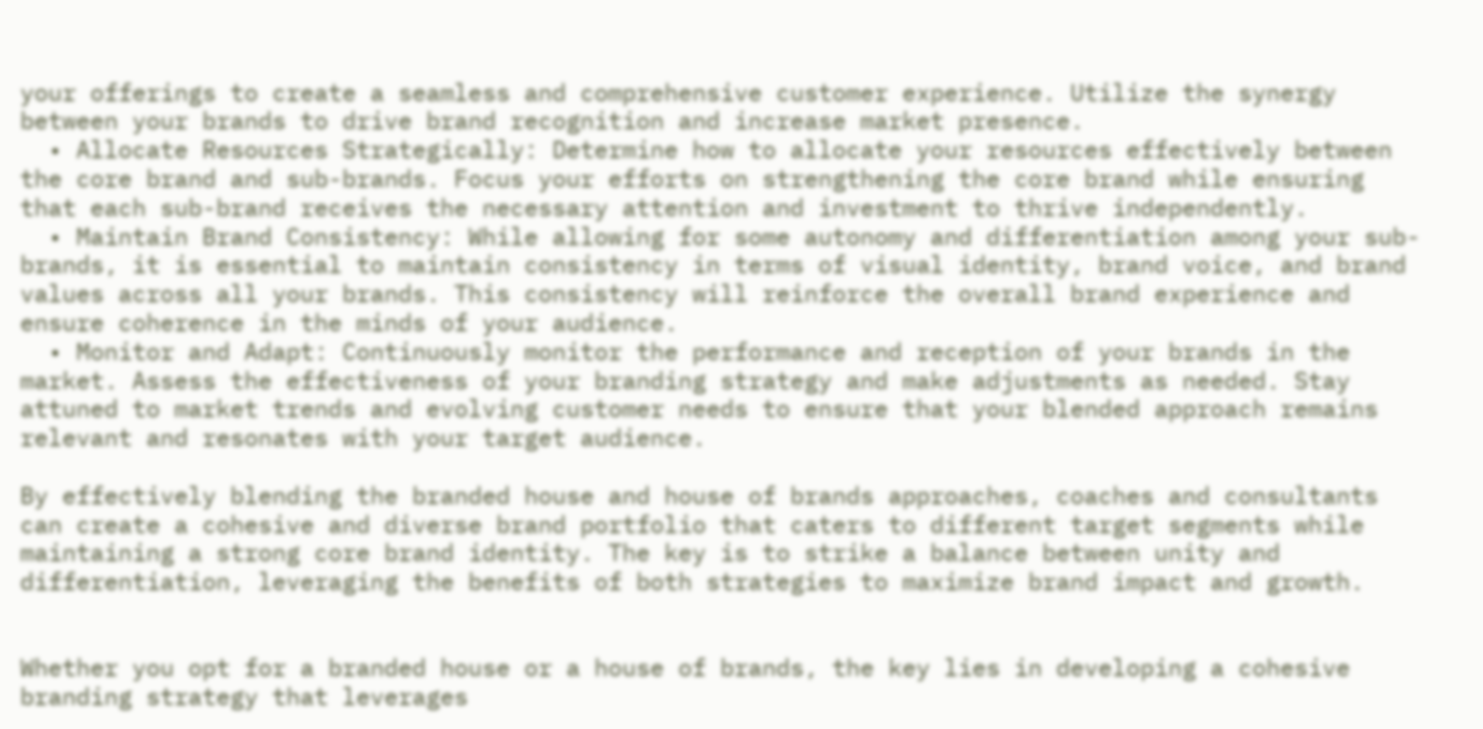your offerings to create a seamless and comprehensive customer experience. Utilize the synergy between your brands to drive brand recognition and increase market presence.
  • Allocate Resources Strategically: Determine how to allocate your resources effectively between the core brand and sub-brands. Focus your efforts on strengthening the core brand while ensuring that each sub-brand receives the necessary attention and investment to thrive independently.
  • Maintain Brand Consistency: While allowing for some autonomy and differentiation among your sub-brands, it is essential to maintain consistency in terms of visual identity, brand voice, and brand values across all your brands. This consistency will reinforce the overall brand experience and ensure coherence in the minds of your audience.
  • Monitor and Adapt: Continuously monitor the performance and reception of your brands in the market. Assess the effectiveness of your branding strategy and make adjustments as needed. Stay attuned to market trends and evolving customer needs to ensure that your blended approach remains relevant and resonates with your target audience.

By effectively blending the branded house and house of brands approaches, coaches and consultants can create a cohesive and diverse brand portfolio that caters to different target segments while maintaining a strong core brand identity. The key is to strike a balance between unity and differentiation, leveraging the benefits of both strategies to maximize brand impact and growth.


Whether you opt for a branded house or a house of brands, the key lies in developing a cohesive branding strategy that leverages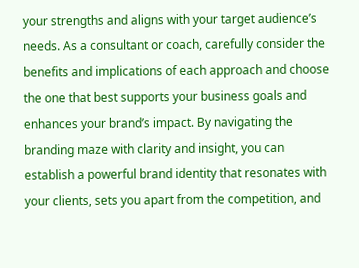your strengths and aligns with your target audience’s needs. As a consultant or coach, carefully consider the benefits and implications of each approach and choose the one that best supports your business goals and enhances your brand’s impact. By navigating the branding maze with clarity and insight, you can establish a powerful brand identity that resonates with your clients, sets you apart from the competition, and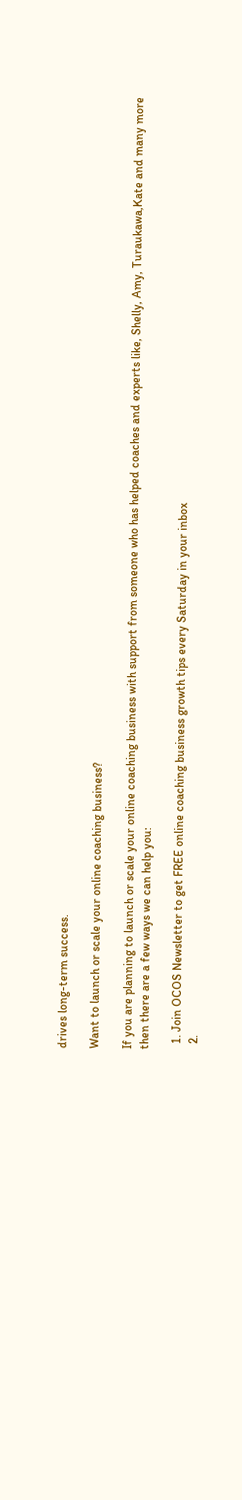drives long-term success.

Want to launch or scale your online coaching business?

If you are planning to launch or scale your online coaching business with support from someone who has helped coaches and experts like, Shelly, Amy, Turaukawa,Kate and many more then there are a few ways we can help you:

  1. Join OCOS Newsletter to get FREE online coaching business growth tips every Saturday in your inbox
  2.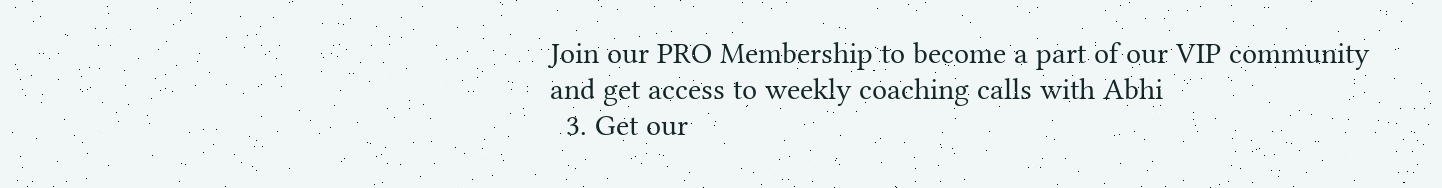Join our PRO Membership to become a part of our VIP community and get access to weekly coaching calls with Abhi
  3. Get our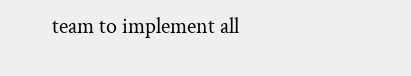team to implement all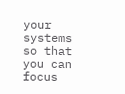your systems so that you can focus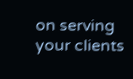on serving your clients